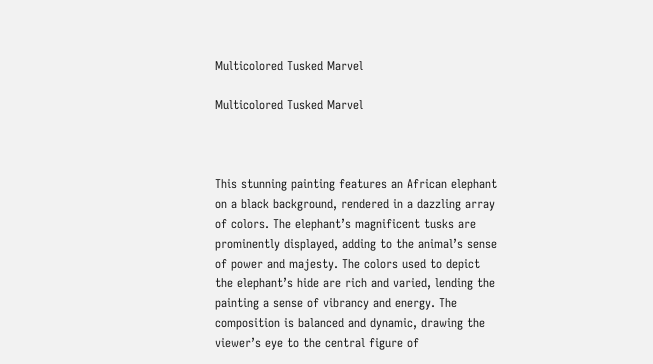Multicolored Tusked Marvel

Multicolored Tusked Marvel



This stunning painting features an African elephant on a black background, rendered in a dazzling array of colors. The elephant’s magnificent tusks are prominently displayed, adding to the animal’s sense of power and majesty. The colors used to depict the elephant’s hide are rich and varied, lending the painting a sense of vibrancy and energy. The composition is balanced and dynamic, drawing the viewer’s eye to the central figure of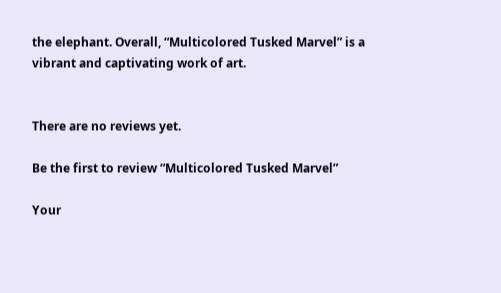the elephant. Overall, “Multicolored Tusked Marvel” is a vibrant and captivating work of art.


There are no reviews yet.

Be the first to review “Multicolored Tusked Marvel”

Your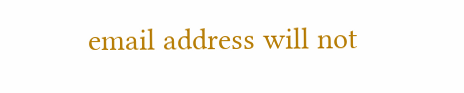email address will not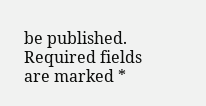be published. Required fields are marked *